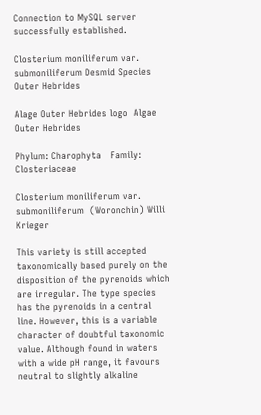Connection to MySQL server successfully established.

Closterium moniliferum var. submoniliferum Desmid Species Outer Hebrides

Alage Outer Hebrides logo  Algae Outer Hebrides

Phylum: Charophyta   Family: Closteriaceae

Closterium moniliferum var. submoniliferum  (Woronchin) Willi Krieger

This variety is still accepted taxonomically based purely on the disposition of the pyrenoids which are irregular. The type species has the pyrenoids in a central line. However, this is a variable character of doubtful taxonomic value. Although found in waters with a wide pH range, it favours neutral to slightly alkaline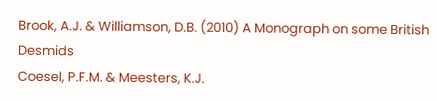Brook, A.J. & Williamson, D.B. (2010) A Monograph on some British Desmids
Coesel, P.F.M. & Meesters, K.J.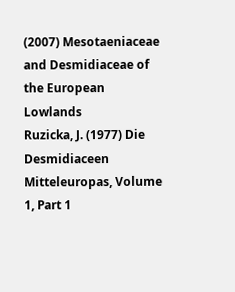(2007) Mesotaeniaceae and Desmidiaceae of the European Lowlands
Ruzicka, J. (1977) Die Desmidiaceen Mitteleuropas, Volume 1, Part 1